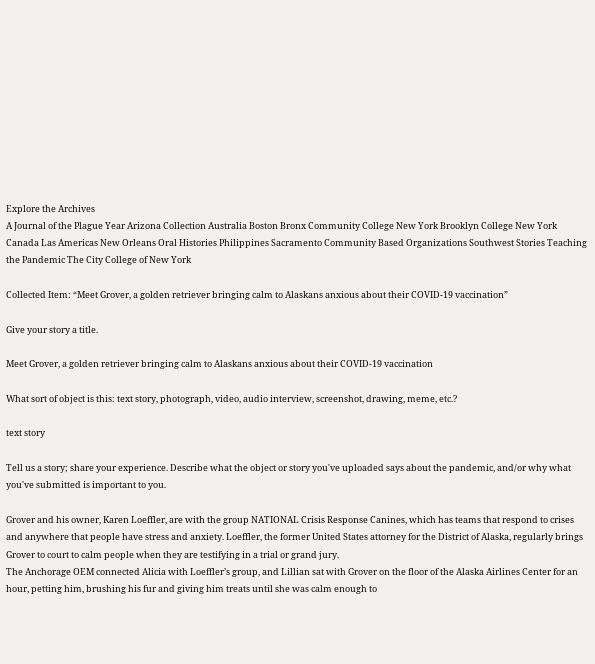Explore the Archives
A Journal of the Plague Year Arizona Collection Australia Boston Bronx Community College New York Brooklyn College New York Canada Las Americas New Orleans Oral Histories Philippines Sacramento Community Based Organizations Southwest Stories Teaching the Pandemic The City College of New York

Collected Item: “Meet Grover, a golden retriever bringing calm to Alaskans anxious about their COVID-19 vaccination”

Give your story a title.

Meet Grover, a golden retriever bringing calm to Alaskans anxious about their COVID-19 vaccination

What sort of object is this: text story, photograph, video, audio interview, screenshot, drawing, meme, etc.?

text story

Tell us a story; share your experience. Describe what the object or story you've uploaded says about the pandemic, and/or why what you've submitted is important to you.

Grover and his owner, Karen Loeffler, are with the group NATIONAL Crisis Response Canines, which has teams that respond to crises and anywhere that people have stress and anxiety. Loeffler, the former United States attorney for the District of Alaska, regularly brings Grover to court to calm people when they are testifying in a trial or grand jury.
The Anchorage OEM connected Alicia with Loeffler’s group, and Lillian sat with Grover on the floor of the Alaska Airlines Center for an hour, petting him, brushing his fur and giving him treats until she was calm enough to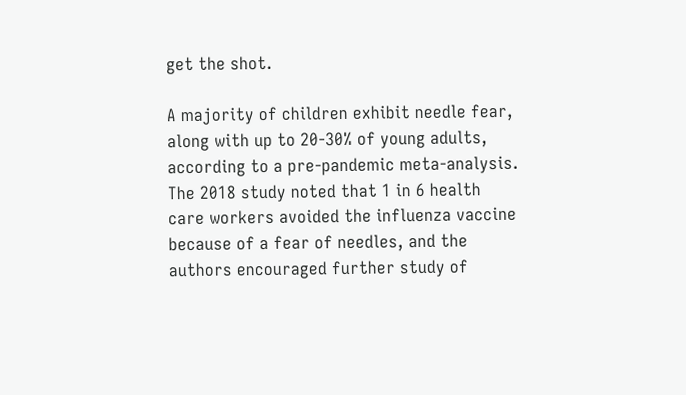get the shot.

A majority of children exhibit needle fear, along with up to 20-30% of young adults, according to a pre-pandemic meta-analysis. The 2018 study noted that 1 in 6 health care workers avoided the influenza vaccine because of a fear of needles, and the authors encouraged further study of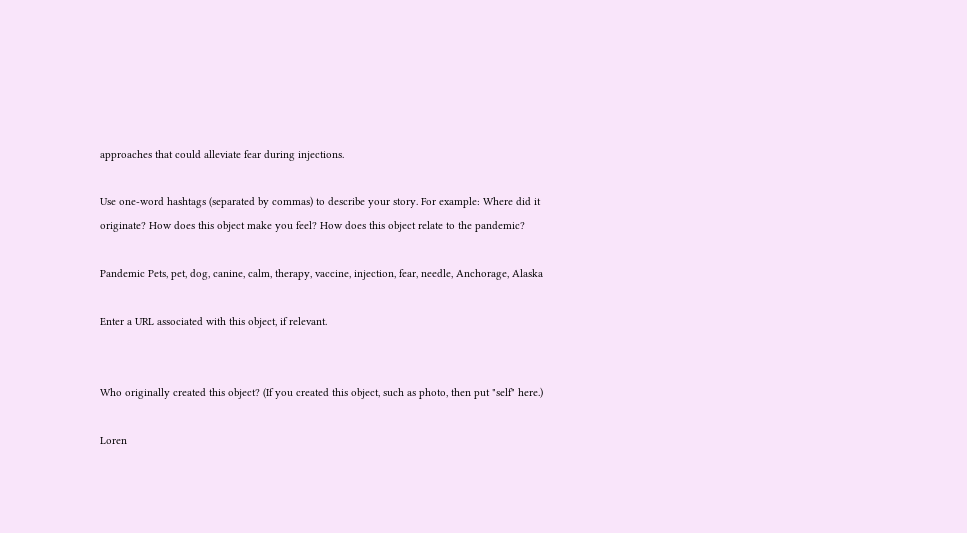approaches that could alleviate fear during injections.

Use one-word hashtags (separated by commas) to describe your story. For example: Where did it originate? How does this object make you feel? How does this object relate to the pandemic?

Pandemic Pets, pet, dog, canine, calm, therapy, vaccine, injection, fear, needle, Anchorage, Alaska

Enter a URL associated with this object, if relevant.


Who originally created this object? (If you created this object, such as photo, then put "self" here.)

Loren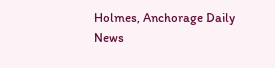Holmes, Anchorage Daily News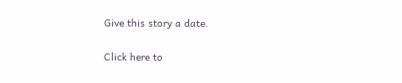Give this story a date.

Click here to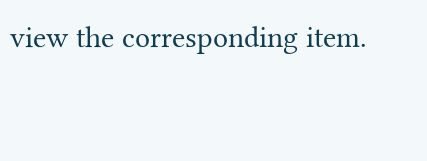view the corresponding item.